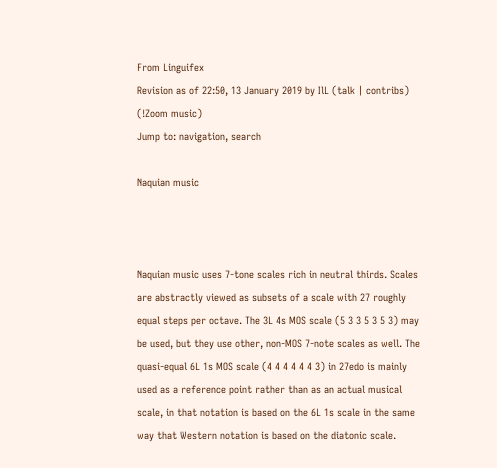From Linguifex
Revision as of 22:50, 13 January 2019 by IlL (talk | contribs) (!Zoom music)
Jump to: navigation, search

Naquian music



Naquian music uses 7-tone scales rich in neutral thirds. Scales are abstractly viewed as subsets of a scale with 27 roughly equal steps per octave. The 3L 4s MOS scale (5 3 3 5 3 5 3) may be used, but they use other, non-MOS 7-note scales as well. The quasi-equal 6L 1s MOS scale (4 4 4 4 4 4 3) in 27edo is mainly used as a reference point rather than as an actual musical scale, in that notation is based on the 6L 1s scale in the same way that Western notation is based on the diatonic scale.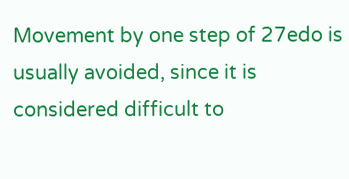Movement by one step of 27edo is usually avoided, since it is considered difficult to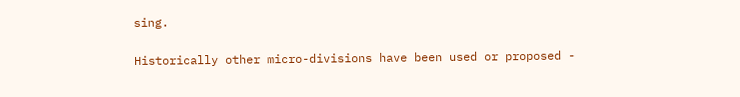sing.

Historically other micro-divisions have been used or proposed -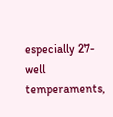especially 27-well temperaments,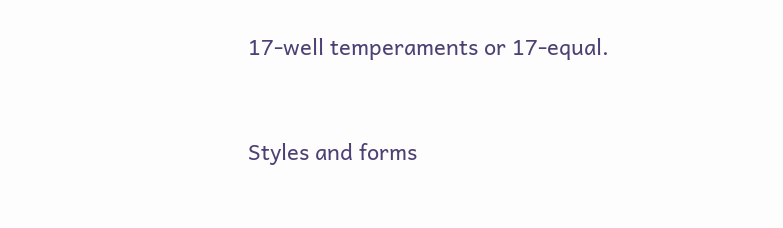17-well temperaments or 17-equal.


Styles and forms